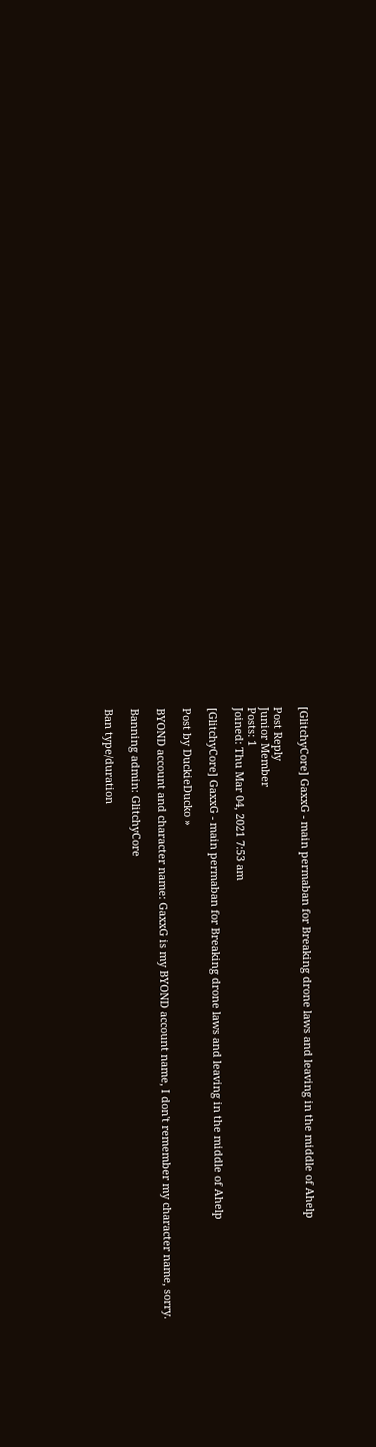[GlitchyCore] GaxxG - main permaban for Breaking drone laws and leaving in the middle of Ahelp

Post Reply
Junior Member
Posts: 1
Joined: Thu Mar 04, 2021 7:53 am

[GlitchyCore] GaxxG - main permaban for Breaking drone laws and leaving in the middle of Ahelp

Post by DuckieDucko »

BYOND account and character name: GaxxG is my BYOND account name, I don't remember my character name, sorry.

Banning admin: GlitchyCore

Ban type/duration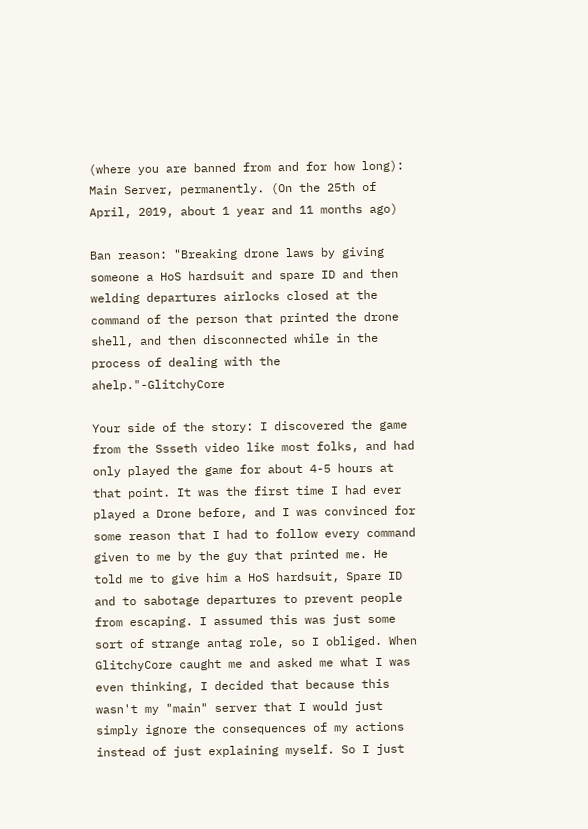(where you are banned from and for how long): Main Server, permanently. (On the 25th of April, 2019, about 1 year and 11 months ago)

Ban reason: "Breaking drone laws by giving someone a HoS hardsuit and spare ID and then welding departures airlocks closed at the command of the person that printed the drone shell, and then disconnected while in the process of dealing with the ahelp."-GlitchyCore

Your side of the story: I discovered the game from the Ssseth video like most folks, and had only played the game for about 4-5 hours at that point. It was the first time I had ever played a Drone before, and I was convinced for some reason that I had to follow every command given to me by the guy that printed me. He told me to give him a HoS hardsuit, Spare ID and to sabotage departures to prevent people from escaping. I assumed this was just some sort of strange antag role, so I obliged. When GlitchyCore caught me and asked me what I was even thinking, I decided that because this wasn't my "main" server that I would just simply ignore the consequences of my actions instead of just explaining myself. So I just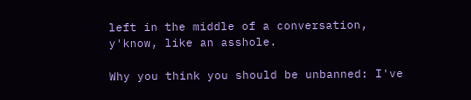left in the middle of a conversation, y'know, like an asshole.

Why you think you should be unbanned: I've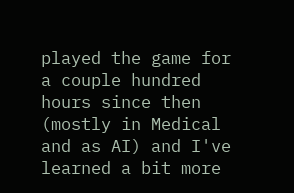played the game for a couple hundred hours since then (mostly in Medical and as AI) and I've learned a bit more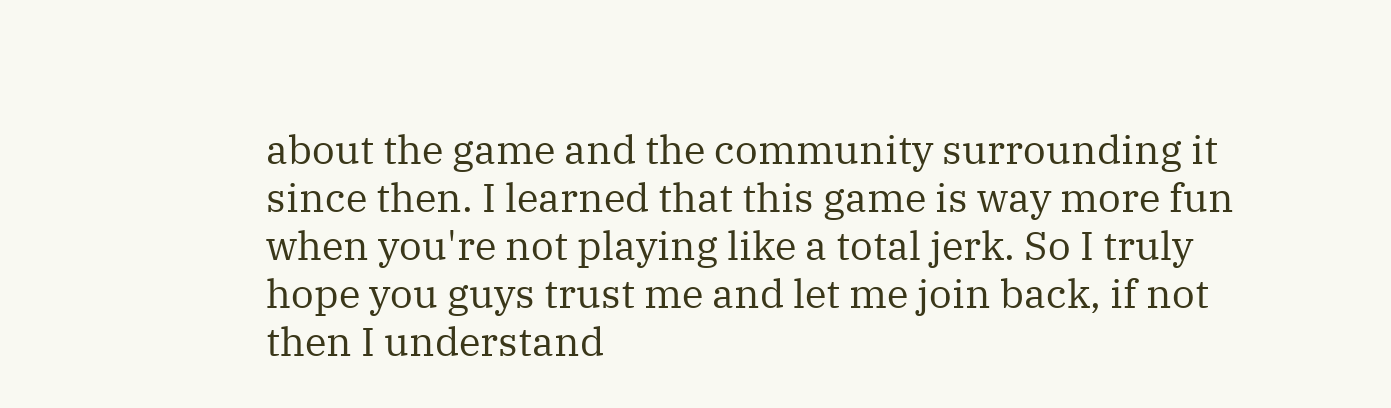about the game and the community surrounding it since then. I learned that this game is way more fun when you're not playing like a total jerk. So I truly hope you guys trust me and let me join back, if not then I understand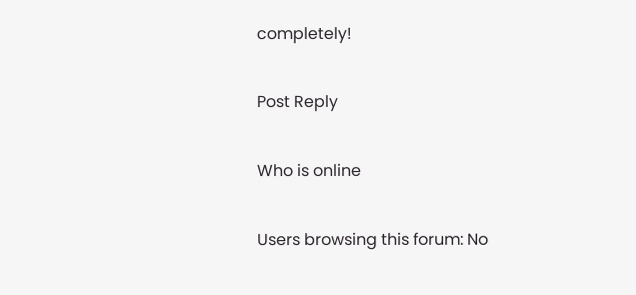completely!

Post Reply

Who is online

Users browsing this forum: No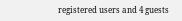registered users and 4 guests